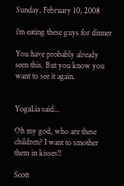Sunday, February 10, 2008

i'm eating these guys for dinner

You have probably already seen this. But you know you want to see it again.


YogaLia said...

Oh my god, who are these children? I want to smother them in kisses!!

Scott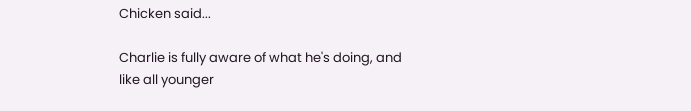Chicken said...

Charlie is fully aware of what he's doing, and like all younger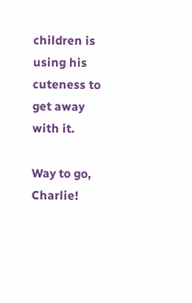children is using his cuteness to get away with it.

Way to go, Charlie!